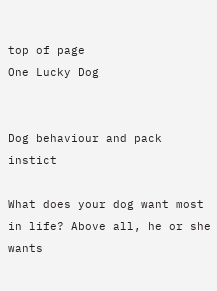top of page
One Lucky Dog


Dog behaviour and pack instict

What does your dog want most in life? Above all, he or she wants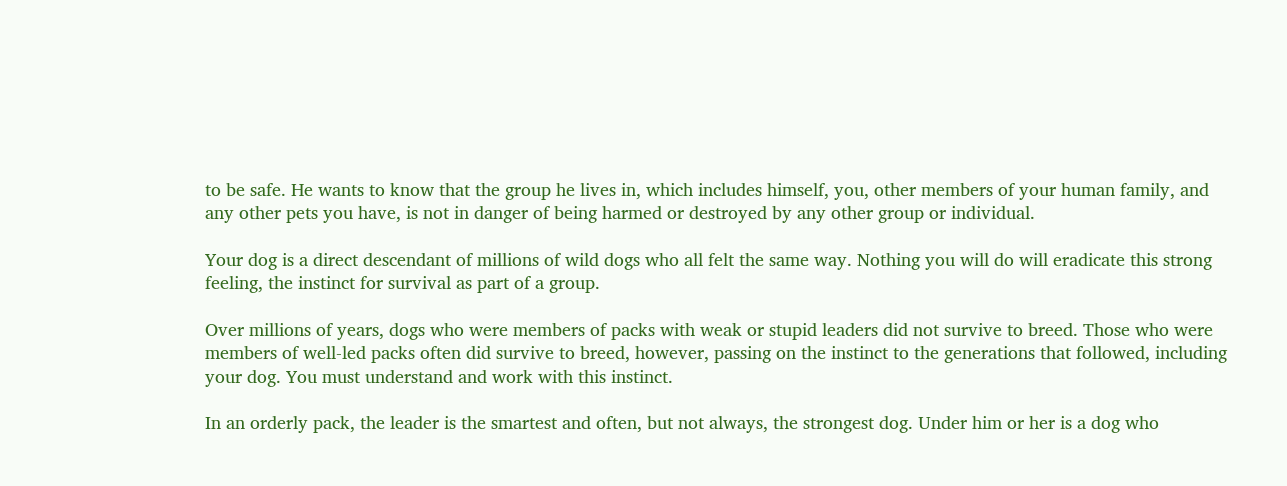to be safe. He wants to know that the group he lives in, which includes himself, you, other members of your human family, and any other pets you have, is not in danger of being harmed or destroyed by any other group or individual.

Your dog is a direct descendant of millions of wild dogs who all felt the same way. Nothing you will do will eradicate this strong feeling, the instinct for survival as part of a group.

Over millions of years, dogs who were members of packs with weak or stupid leaders did not survive to breed. Those who were members of well-led packs often did survive to breed, however, passing on the instinct to the generations that followed, including your dog. You must understand and work with this instinct.

In an orderly pack, the leader is the smartest and often, but not always, the strongest dog. Under him or her is a dog who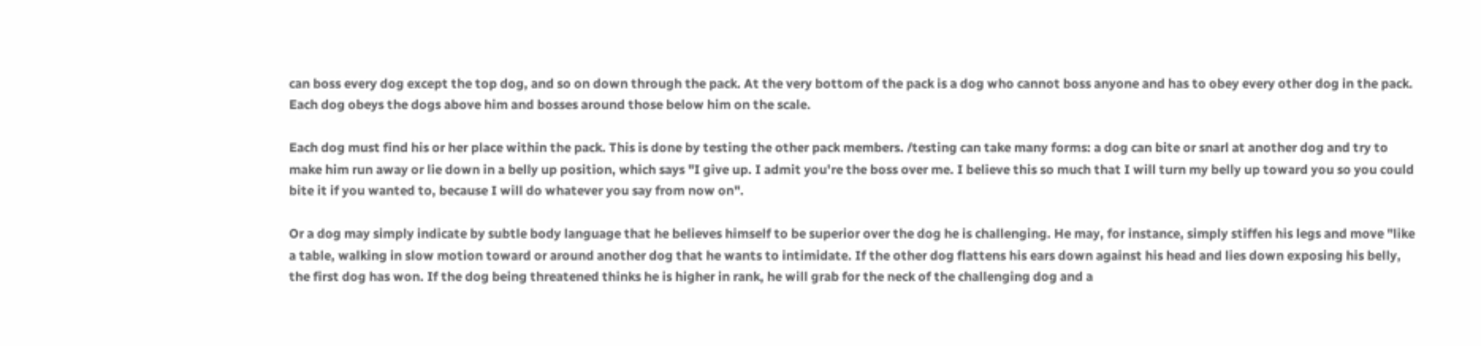can boss every dog except the top dog, and so on down through the pack. At the very bottom of the pack is a dog who cannot boss anyone and has to obey every other dog in the pack. Each dog obeys the dogs above him and bosses around those below him on the scale.

Each dog must find his or her place within the pack. This is done by testing the other pack members. /testing can take many forms: a dog can bite or snarl at another dog and try to make him run away or lie down in a belly up position, which says "I give up. I admit you're the boss over me. I believe this so much that I will turn my belly up toward you so you could bite it if you wanted to, because I will do whatever you say from now on".

Or a dog may simply indicate by subtle body language that he believes himself to be superior over the dog he is challenging. He may, for instance, simply stiffen his legs and move "like a table, walking in slow motion toward or around another dog that he wants to intimidate. If the other dog flattens his ears down against his head and lies down exposing his belly, the first dog has won. If the dog being threatened thinks he is higher in rank, he will grab for the neck of the challenging dog and a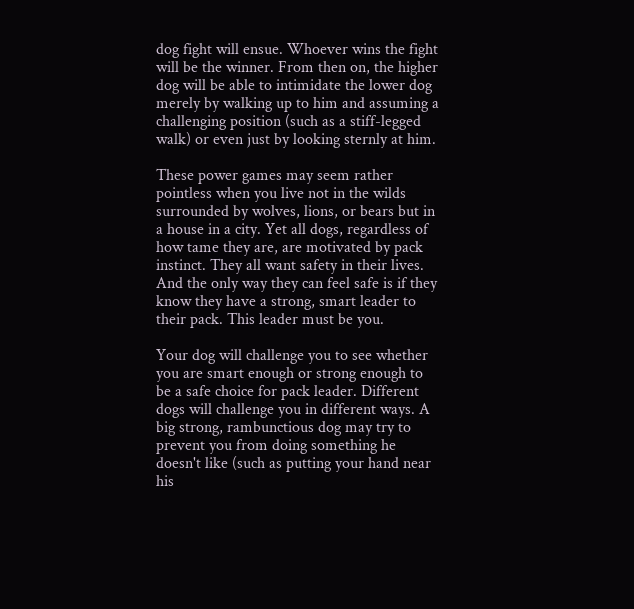dog fight will ensue. Whoever wins the fight will be the winner. From then on, the higher dog will be able to intimidate the lower dog merely by walking up to him and assuming a challenging position (such as a stiff-legged walk) or even just by looking sternly at him.

These power games may seem rather pointless when you live not in the wilds surrounded by wolves, lions, or bears but in a house in a city. Yet all dogs, regardless of how tame they are, are motivated by pack instinct. They all want safety in their lives. And the only way they can feel safe is if they know they have a strong, smart leader to their pack. This leader must be you.

Your dog will challenge you to see whether you are smart enough or strong enough to be a safe choice for pack leader. Different dogs will challenge you in different ways. A big strong, rambunctious dog may try to prevent you from doing something he doesn't like (such as putting your hand near his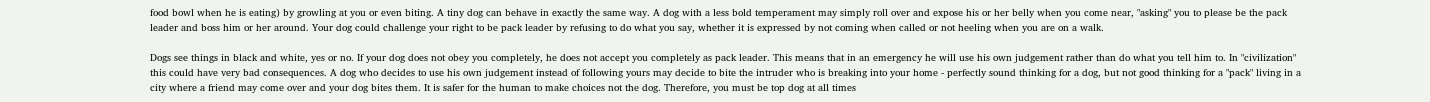food bowl when he is eating) by growling at you or even biting. A tiny dog can behave in exactly the same way. A dog with a less bold temperament may simply roll over and expose his or her belly when you come near, "asking" you to please be the pack leader and boss him or her around. Your dog could challenge your right to be pack leader by refusing to do what you say, whether it is expressed by not coming when called or not heeling when you are on a walk.

Dogs see things in black and white, yes or no. If your dog does not obey you completely, he does not accept you completely as pack leader. This means that in an emergency he will use his own judgement rather than do what you tell him to. In "civilization" this could have very bad consequences. A dog who decides to use his own judgement instead of following yours may decide to bite the intruder who is breaking into your home - perfectly sound thinking for a dog, but not good thinking for a "pack" living in a city where a friend may come over and your dog bites them. It is safer for the human to make choices not the dog. Therefore, you must be top dog at all times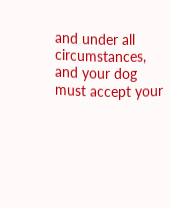and under all circumstances, and your dog must accept your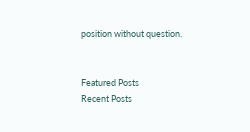position without question.


Featured Posts
Recent Posts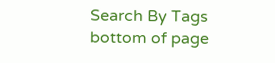Search By Tags
bottom of page